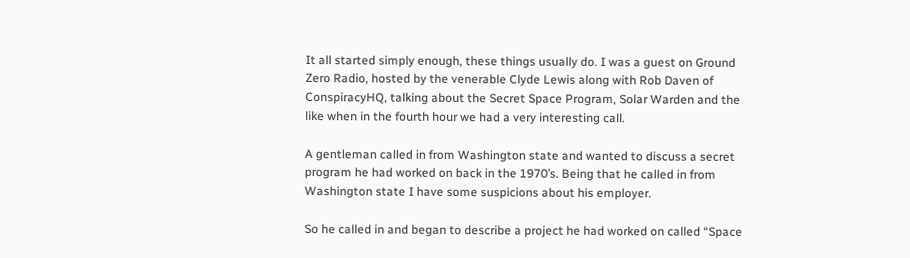It all started simply enough, these things usually do. I was a guest on Ground Zero Radio, hosted by the venerable Clyde Lewis along with Rob Daven of ConspiracyHQ, talking about the Secret Space Program, Solar Warden and the like when in the fourth hour we had a very interesting call.

A gentleman called in from Washington state and wanted to discuss a secret program he had worked on back in the 1970’s. Being that he called in from Washington state I have some suspicions about his employer.

So he called in and began to describe a project he had worked on called “Space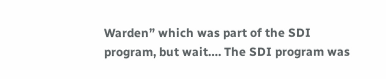Warden” which was part of the SDI program, but wait…. The SDI program was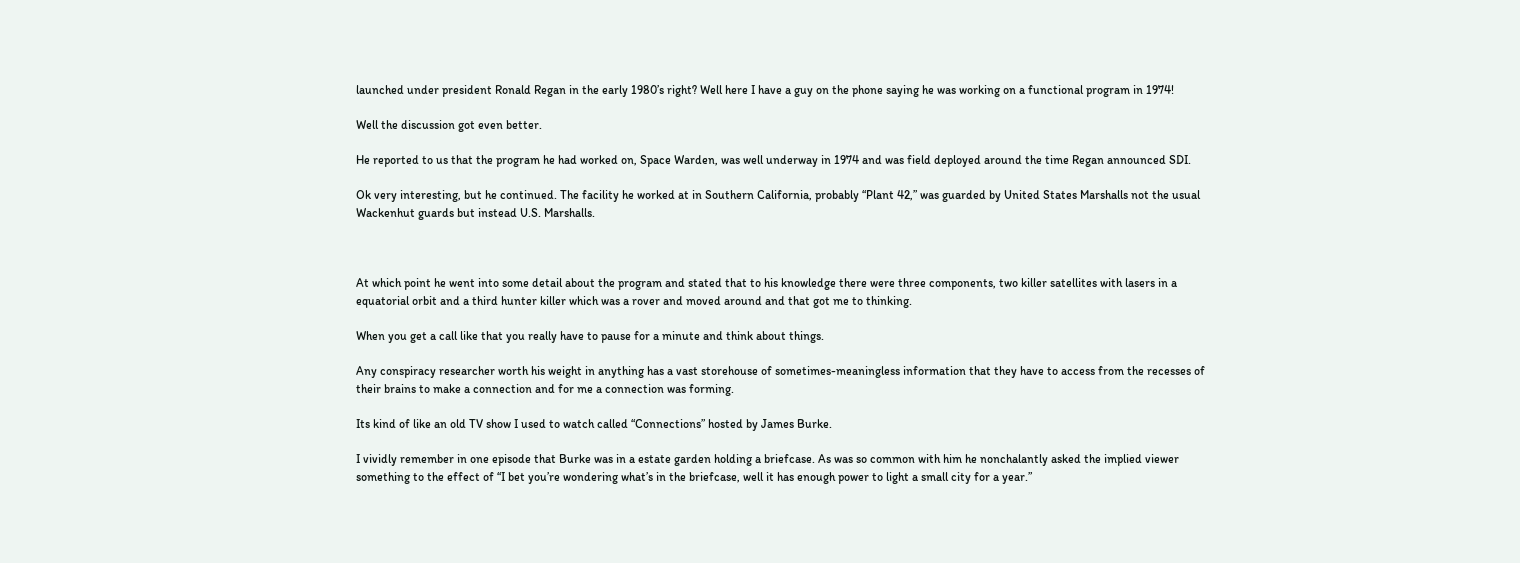launched under president Ronald Regan in the early 1980’s right? Well here I have a guy on the phone saying he was working on a functional program in 1974!

Well the discussion got even better.

He reported to us that the program he had worked on, Space Warden, was well underway in 1974 and was field deployed around the time Regan announced SDI.

Ok very interesting, but he continued. The facility he worked at in Southern California, probably “Plant 42,” was guarded by United States Marshalls not the usual Wackenhut guards but instead U.S. Marshalls.



At which point he went into some detail about the program and stated that to his knowledge there were three components, two killer satellites with lasers in a equatorial orbit and a third hunter killer which was a rover and moved around and that got me to thinking.

When you get a call like that you really have to pause for a minute and think about things.

Any conspiracy researcher worth his weight in anything has a vast storehouse of sometimes-meaningless information that they have to access from the recesses of their brains to make a connection and for me a connection was forming.

Its kind of like an old TV show I used to watch called “Connections” hosted by James Burke.

I vividly remember in one episode that Burke was in a estate garden holding a briefcase. As was so common with him he nonchalantly asked the implied viewer something to the effect of “I bet you’re wondering what’s in the briefcase, well it has enough power to light a small city for a year.”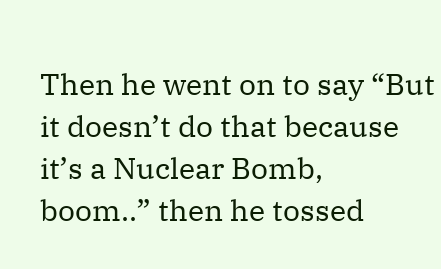Then he went on to say “But it doesn’t do that because it’s a Nuclear Bomb, boom..” then he tossed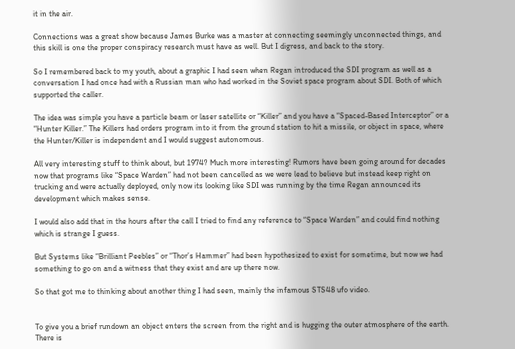it in the air.

Connections was a great show because James Burke was a master at connecting seemingly unconnected things, and this skill is one the proper conspiracy research must have as well. But I digress, and back to the story.

So I remembered back to my youth, about a graphic I had seen when Regan introduced the SDI program as well as a conversation I had once had with a Russian man who had worked in the Soviet space program about SDI. Both of which supported the caller.

The idea was simple you have a particle beam or laser satellite or “Killer” and you have a “Spaced-Based Interceptor” or a “Hunter Killer.” The Killers had orders program into it from the ground station to hit a missile, or object in space, where the Hunter/Killer is independent and I would suggest autonomous.

All very interesting stuff to think about, but 1974? Much more interesting! Rumors have been going around for decades now that programs like “Space Warden” had not been cancelled as we were lead to believe but instead keep right on trucking and were actually deployed, only now its looking like SDI was running by the time Regan announced its development which makes sense.

I would also add that in the hours after the call I tried to find any reference to “Space Warden” and could find nothing which is strange I guess.

But Systems like “Brilliant Peebles” or “Thor’s Hammer” had been hypothesized to exist for sometime, but now we had something to go on and a witness that they exist and are up there now.

So that got me to thinking about another thing I had seen, mainly the infamous STS48 ufo video.


To give you a brief rundown an object enters the screen from the right and is hugging the outer atmosphere of the earth. There is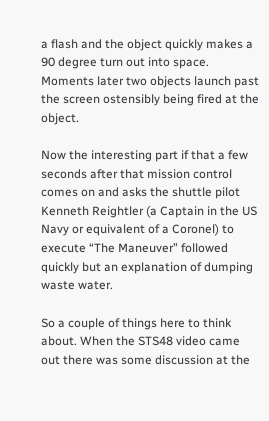a flash and the object quickly makes a 90 degree turn out into space. Moments later two objects launch past the screen ostensibly being fired at the object.

Now the interesting part if that a few seconds after that mission control comes on and asks the shuttle pilot Kenneth Reightler (a Captain in the US Navy or equivalent of a Coronel) to execute “The Maneuver” followed quickly but an explanation of dumping waste water.

So a couple of things here to think about. When the STS48 video came out there was some discussion at the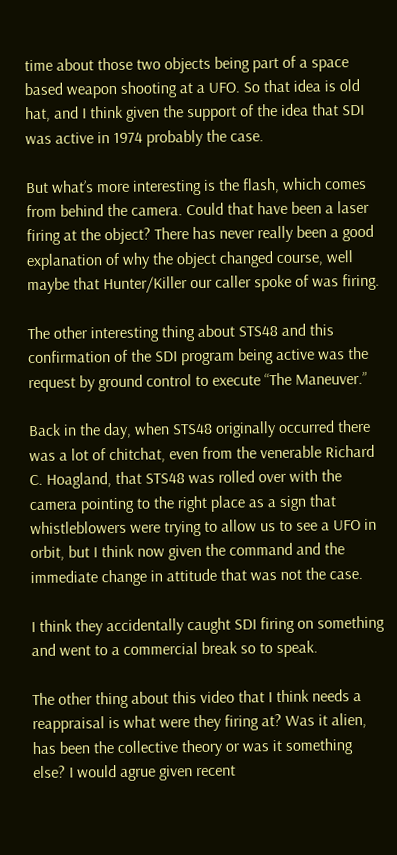time about those two objects being part of a space based weapon shooting at a UFO. So that idea is old hat, and I think given the support of the idea that SDI was active in 1974 probably the case.

But what’s more interesting is the flash, which comes from behind the camera. Could that have been a laser firing at the object? There has never really been a good explanation of why the object changed course, well maybe that Hunter/Killer our caller spoke of was firing.

The other interesting thing about STS48 and this confirmation of the SDI program being active was the request by ground control to execute “The Maneuver.”

Back in the day, when STS48 originally occurred there was a lot of chitchat, even from the venerable Richard C. Hoagland, that STS48 was rolled over with the camera pointing to the right place as a sign that whistleblowers were trying to allow us to see a UFO in orbit, but I think now given the command and the immediate change in attitude that was not the case.

I think they accidentally caught SDI firing on something and went to a commercial break so to speak.

The other thing about this video that I think needs a reappraisal is what were they firing at? Was it alien, has been the collective theory or was it something else? I would agrue given recent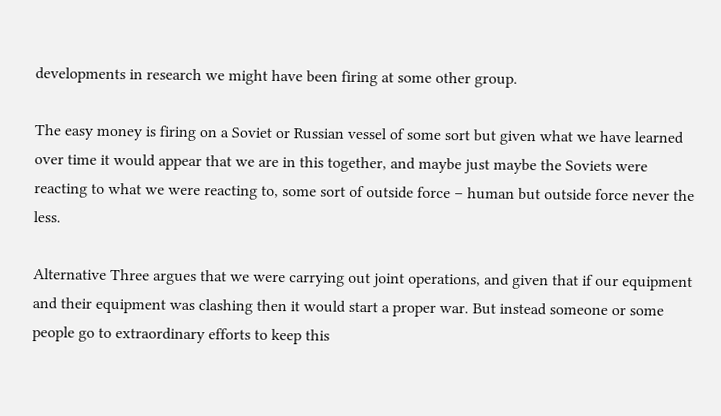developments in research we might have been firing at some other group.

The easy money is firing on a Soviet or Russian vessel of some sort but given what we have learned over time it would appear that we are in this together, and maybe just maybe the Soviets were reacting to what we were reacting to, some sort of outside force – human but outside force never the less.

Alternative Three argues that we were carrying out joint operations, and given that if our equipment and their equipment was clashing then it would start a proper war. But instead someone or some people go to extraordinary efforts to keep this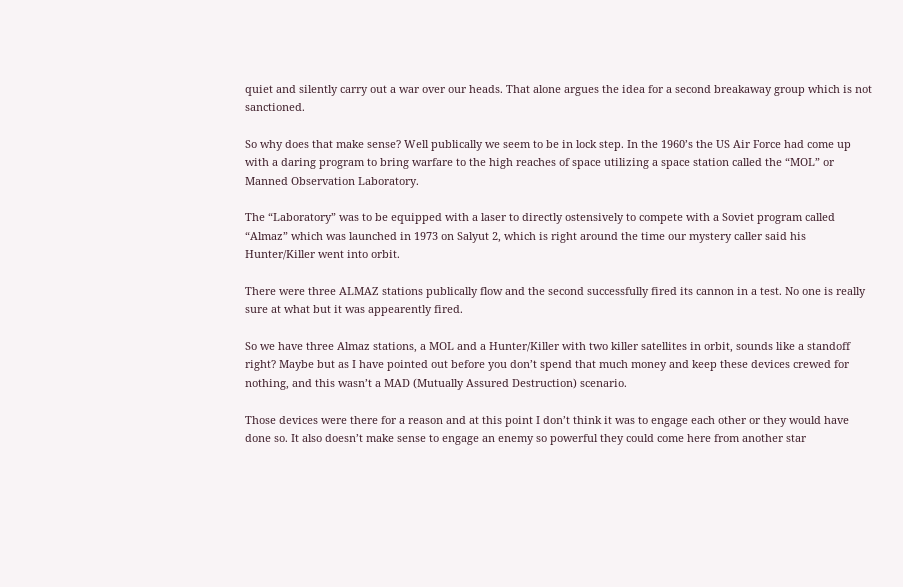quiet and silently carry out a war over our heads. That alone argues the idea for a second breakaway group which is not sanctioned.

So why does that make sense? Well publically we seem to be in lock step. In the 1960’s the US Air Force had come up with a daring program to bring warfare to the high reaches of space utilizing a space station called the “MOL” or Manned Observation Laboratory.

The “Laboratory” was to be equipped with a laser to directly ostensively to compete with a Soviet program called “Almaz” which was launched in 1973 on Salyut 2, which is right around the time our mystery caller said his Hunter/Killer went into orbit.

There were three ALMAZ stations publically flow and the second successfully fired its cannon in a test. No one is really sure at what but it was appearently fired.

So we have three Almaz stations, a MOL and a Hunter/Killer with two killer satellites in orbit, sounds like a standoff right? Maybe but as I have pointed out before you don’t spend that much money and keep these devices crewed for nothing, and this wasn’t a MAD (Mutually Assured Destruction) scenario.

Those devices were there for a reason and at this point I don’t think it was to engage each other or they would have done so. It also doesn’t make sense to engage an enemy so powerful they could come here from another star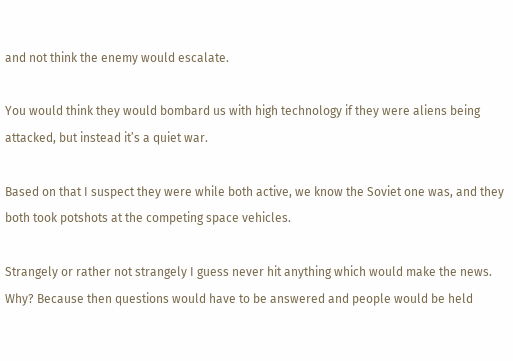and not think the enemy would escalate.

You would think they would bombard us with high technology if they were aliens being attacked, but instead it’s a quiet war.

Based on that I suspect they were while both active, we know the Soviet one was, and they both took potshots at the competing space vehicles.

Strangely or rather not strangely I guess never hit anything which would make the news. Why? Because then questions would have to be answered and people would be held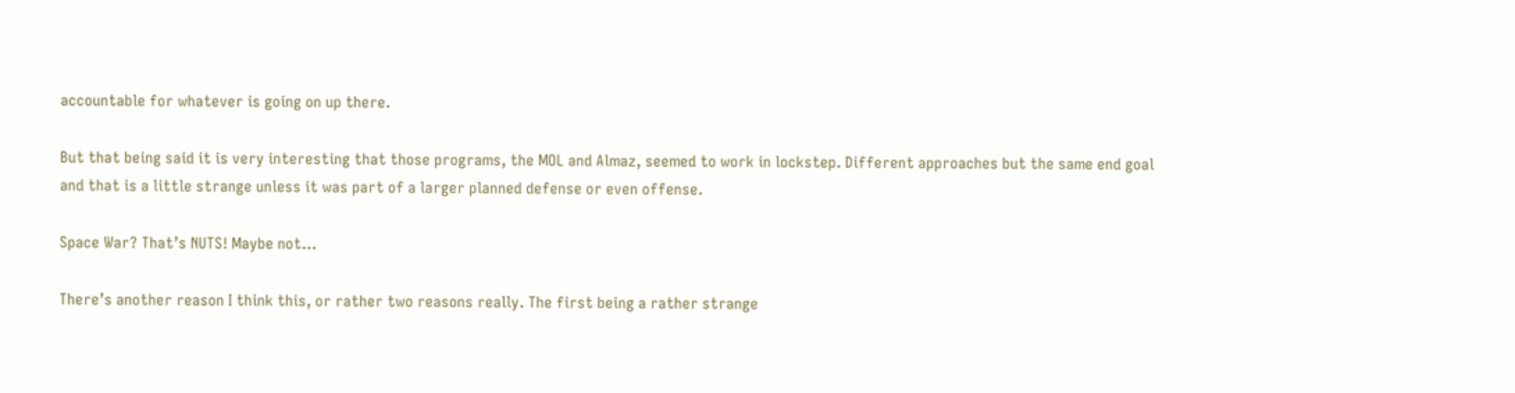accountable for whatever is going on up there.

But that being said it is very interesting that those programs, the MOL and Almaz, seemed to work in lockstep. Different approaches but the same end goal and that is a little strange unless it was part of a larger planned defense or even offense.

Space War? That’s NUTS! Maybe not…

There’s another reason I think this, or rather two reasons really. The first being a rather strange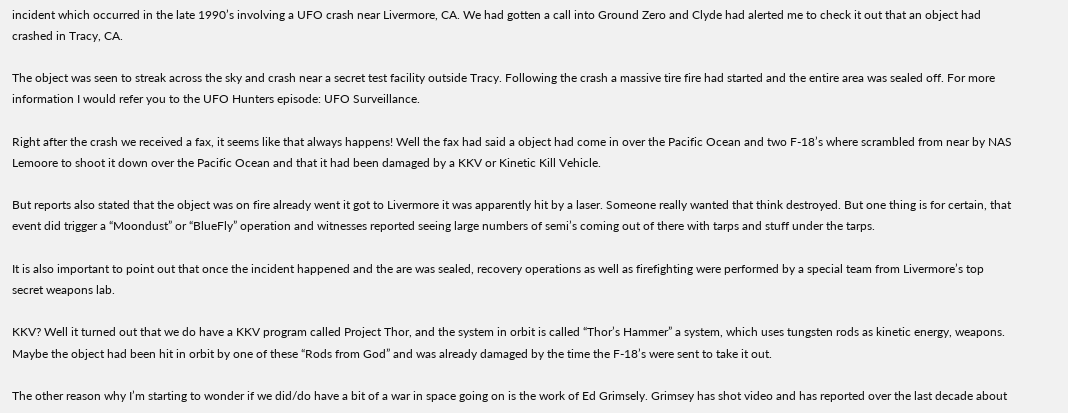incident which occurred in the late 1990’s involving a UFO crash near Livermore, CA. We had gotten a call into Ground Zero and Clyde had alerted me to check it out that an object had crashed in Tracy, CA.

The object was seen to streak across the sky and crash near a secret test facility outside Tracy. Following the crash a massive tire fire had started and the entire area was sealed off. For more information I would refer you to the UFO Hunters episode: UFO Surveillance.

Right after the crash we received a fax, it seems like that always happens! Well the fax had said a object had come in over the Pacific Ocean and two F-18’s where scrambled from near by NAS Lemoore to shoot it down over the Pacific Ocean and that it had been damaged by a KKV or Kinetic Kill Vehicle.

But reports also stated that the object was on fire already went it got to Livermore it was apparently hit by a laser. Someone really wanted that think destroyed. But one thing is for certain, that event did trigger a “Moondust” or “BlueFly” operation and witnesses reported seeing large numbers of semi’s coming out of there with tarps and stuff under the tarps.

It is also important to point out that once the incident happened and the are was sealed, recovery operations as well as firefighting were performed by a special team from Livermore’s top secret weapons lab.

KKV? Well it turned out that we do have a KKV program called Project Thor, and the system in orbit is called “Thor’s Hammer” a system, which uses tungsten rods as kinetic energy, weapons. Maybe the object had been hit in orbit by one of these “Rods from God” and was already damaged by the time the F-18’s were sent to take it out.

The other reason why I’m starting to wonder if we did/do have a bit of a war in space going on is the work of Ed Grimsely. Grimsey has shot video and has reported over the last decade about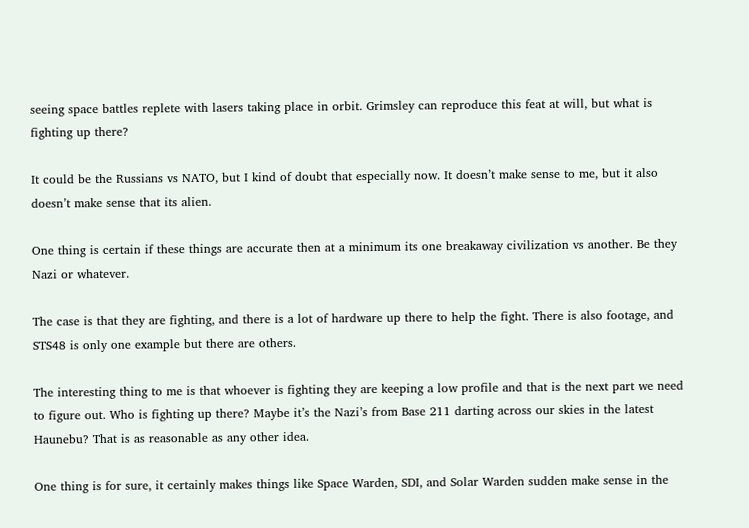seeing space battles replete with lasers taking place in orbit. Grimsley can reproduce this feat at will, but what is fighting up there?

It could be the Russians vs NATO, but I kind of doubt that especially now. It doesn’t make sense to me, but it also doesn’t make sense that its alien.

One thing is certain if these things are accurate then at a minimum its one breakaway civilization vs another. Be they Nazi or whatever.

The case is that they are fighting, and there is a lot of hardware up there to help the fight. There is also footage, and STS48 is only one example but there are others.

The interesting thing to me is that whoever is fighting they are keeping a low profile and that is the next part we need to figure out. Who is fighting up there? Maybe it’s the Nazi’s from Base 211 darting across our skies in the latest Haunebu? That is as reasonable as any other idea.

One thing is for sure, it certainly makes things like Space Warden, SDI, and Solar Warden sudden make sense in the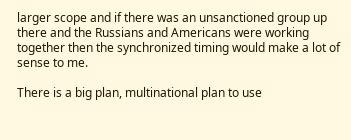larger scope and if there was an unsanctioned group up there and the Russians and Americans were working together then the synchronized timing would make a lot of sense to me.

There is a big plan, multinational plan to use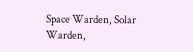Space Warden, Solar Warden,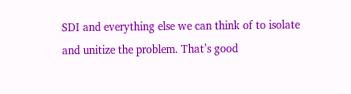SDI and everything else we can think of to isolate and unitize the problem. That’s good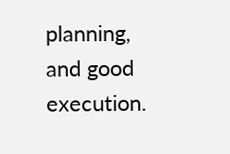planning, and good execution.